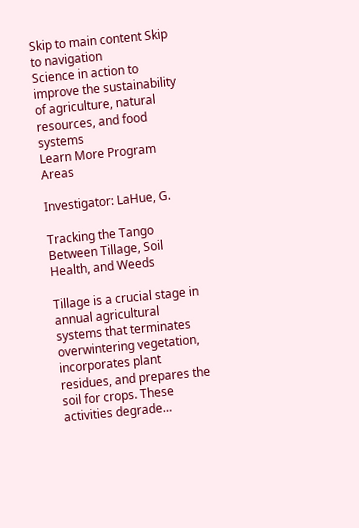Skip to main content Skip to navigation
Science in action to improve the sustainability of agriculture, natural resources, and food systems
Learn More Program Areas

Investigator: LaHue, G.

Tracking the Tango Between Tillage, Soil Health, and Weeds

Tillage is a crucial stage in annual agricultural systems that terminates overwintering vegetation, incorporates plant residues, and prepares the soil for crops. These activities degrade…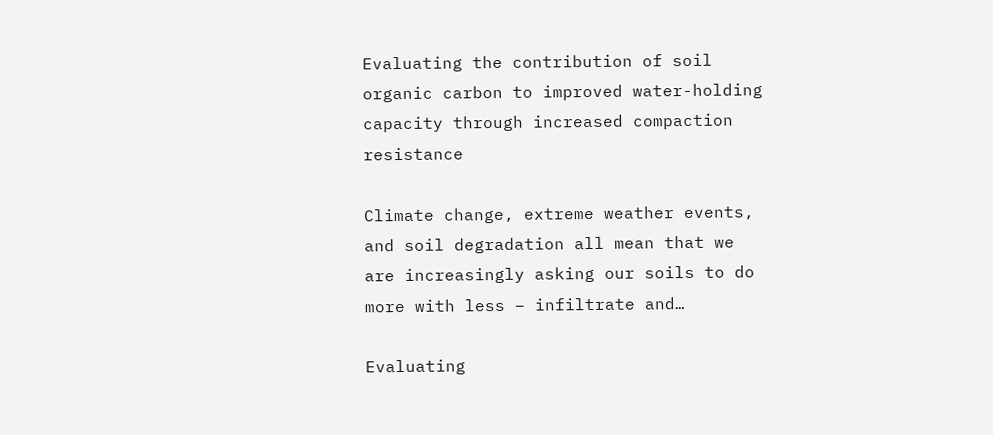Evaluating the contribution of soil organic carbon to improved water-holding capacity through increased compaction resistance

Climate change, extreme weather events, and soil degradation all mean that we are increasingly asking our soils to do more with less – infiltrate and…

Evaluating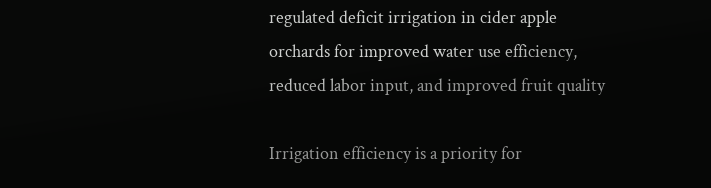regulated deficit irrigation in cider apple orchards for improved water use efficiency, reduced labor input, and improved fruit quality

Irrigation efficiency is a priority for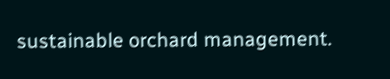sustainable orchard management.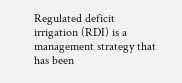Regulated deficit irrigation (RDI) is a management strategy that has been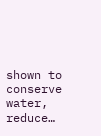shown to conserve water, reduce…